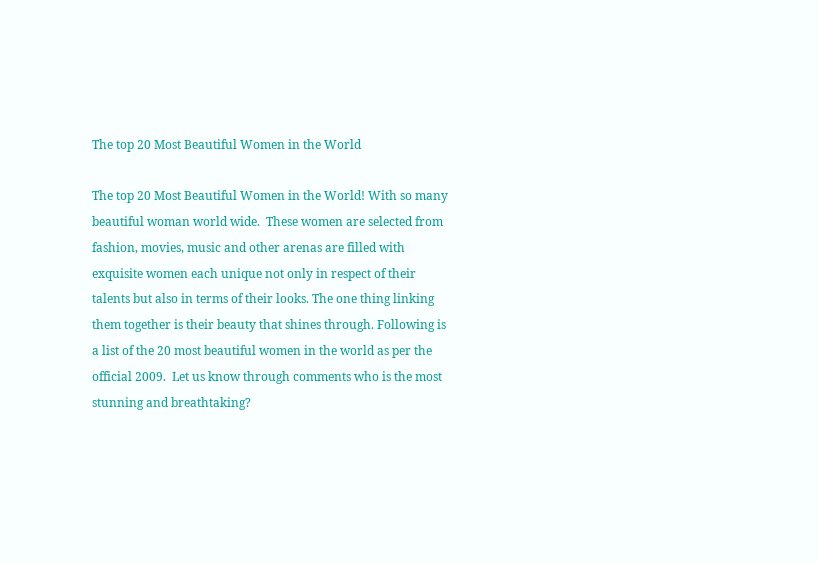The top 20 Most Beautiful Women in the World

The top 20 Most Beautiful Women in the World! With so many beautiful woman world wide.  These women are selected from fashion, movies, music and other arenas are filled with exquisite women each unique not only in respect of their talents but also in terms of their looks. The one thing linking them together is their beauty that shines through. Following is a list of the 20 most beautiful women in the world as per the official 2009.  Let us know through comments who is the most stunning and breathtaking?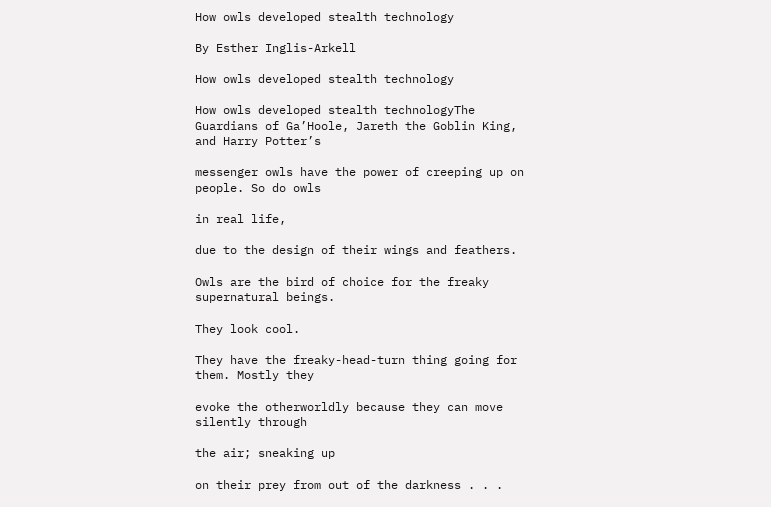How owls developed stealth technology

By Esther Inglis-Arkell

How owls developed stealth technology

How owls developed stealth technologyThe Guardians of Ga’Hoole, Jareth the Goblin King, and Harry Potter’s

messenger owls have the power of creeping up on people. So do owls

in real life,

due to the design of their wings and feathers.

Owls are the bird of choice for the freaky supernatural beings.

They look cool.

They have the freaky-head-turn thing going for them. Mostly they

evoke the otherworldly because they can move silently through

the air; sneaking up

on their prey from out of the darkness . . .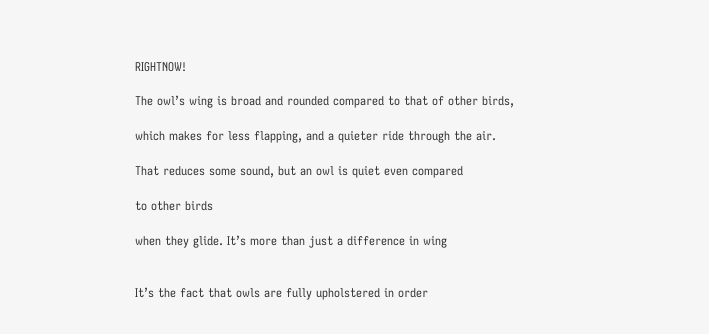RIGHTNOW!

The owl’s wing is broad and rounded compared to that of other birds,

which makes for less flapping, and a quieter ride through the air.

That reduces some sound, but an owl is quiet even compared

to other birds

when they glide. It’s more than just a difference in wing


It’s the fact that owls are fully upholstered in order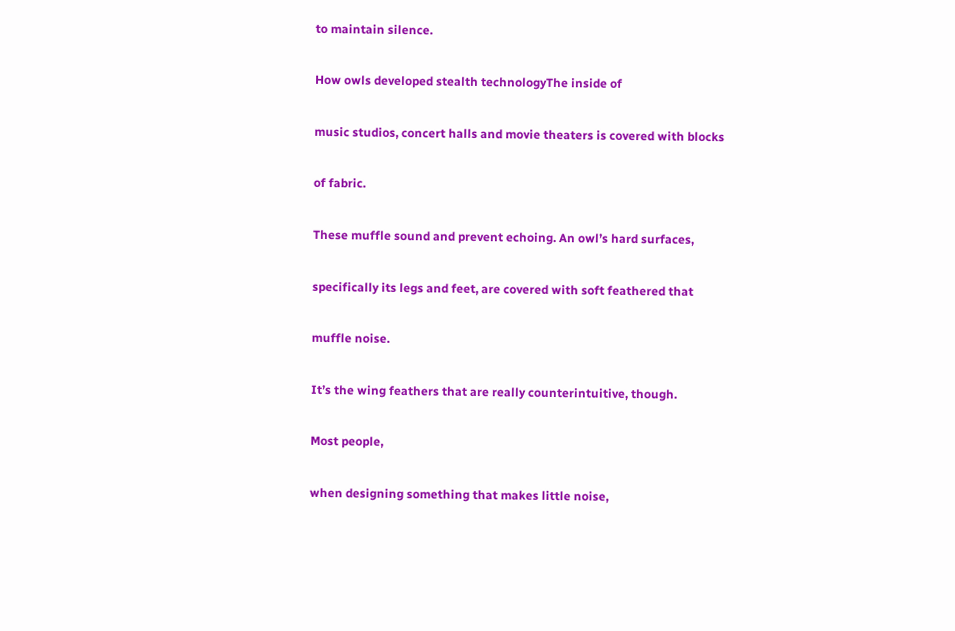to maintain silence.

How owls developed stealth technologyThe inside of

music studios, concert halls and movie theaters is covered with blocks

of fabric.

These muffle sound and prevent echoing. An owl’s hard surfaces,

specifically its legs and feet, are covered with soft feathered that

muffle noise.

It’s the wing feathers that are really counterintuitive, though.

Most people,

when designing something that makes little noise,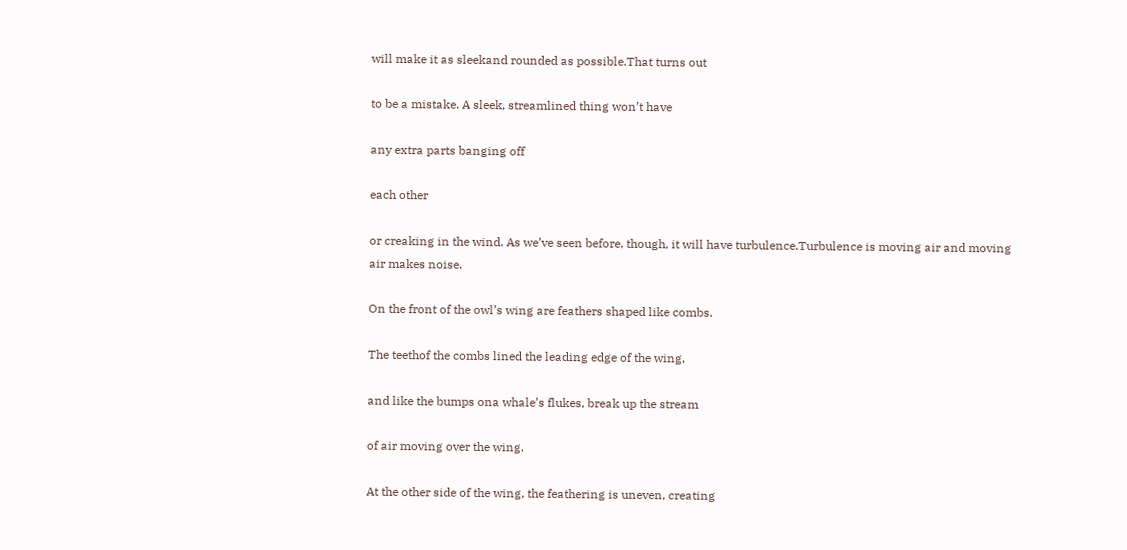will make it as sleekand rounded as possible.That turns out

to be a mistake. A sleek, streamlined thing won’t have

any extra parts banging off

each other

or creaking in the wind. As we’ve seen before, though, it will have turbulence.Turbulence is moving air and moving air makes noise.

On the front of the owl’s wing are feathers shaped like combs.

The teethof the combs lined the leading edge of the wing,

and like the bumps ona whale’s flukes, break up the stream

of air moving over the wing.

At the other side of the wing, the feathering is uneven, creating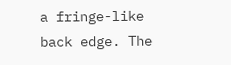a fringe-like back edge. The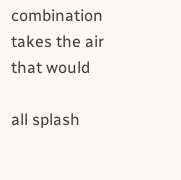combination takes the air that would

all splash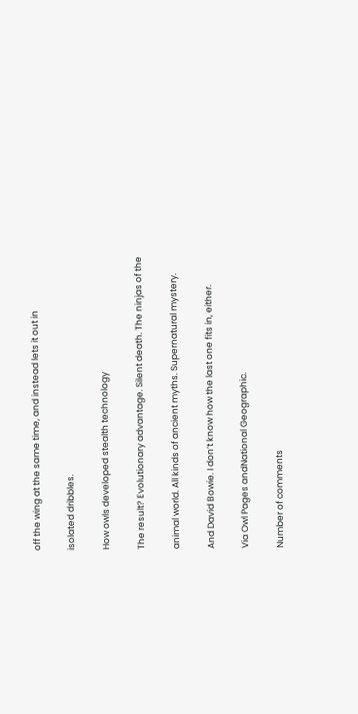off the wing at the same time, and instead lets it out in

isolated dribbles.

How owls developed stealth technology

The result? Evolutionary advantage. Silent death. The ninjas of the

animal world. All kinds of ancient myths. Supernatural mystery.

And David Bowie. I don’t know how the last one fits in, either.

Via Owl Pages andNational Geographic.

Number of comments